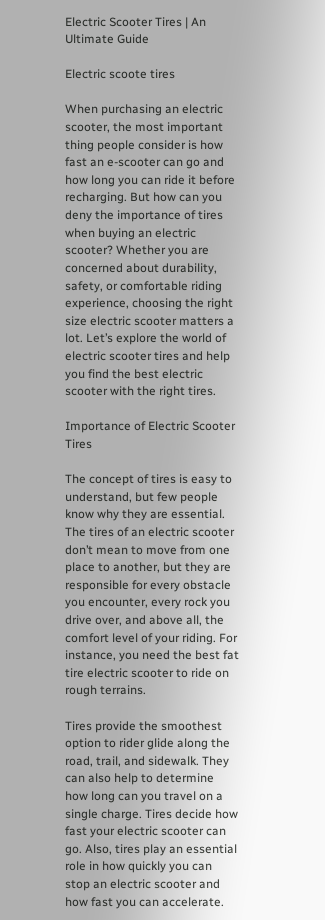Electric Scooter Tires | An Ultimate Guide

Electric scoote tires

When purchasing an electric scooter, the most important thing people consider is how fast an e-scooter can go and how long you can ride it before recharging. But how can you deny the importance of tires when buying an electric scooter? Whether you are concerned about durability, safety, or comfortable riding experience, choosing the right size electric scooter matters a lot. Let’s explore the world of electric scooter tires and help you find the best electric scooter with the right tires.

Importance of Electric Scooter Tires

The concept of tires is easy to understand, but few people know why they are essential. The tires of an electric scooter don’t mean to move from one place to another, but they are responsible for every obstacle you encounter, every rock you drive over, and above all, the comfort level of your riding. For instance, you need the best fat tire electric scooter to ride on rough terrains.

Tires provide the smoothest option to rider glide along the road, trail, and sidewalk. They can also help to determine how long can you travel on a single charge. Tires decide how fast your electric scooter can go. Also, tires play an essential role in how quickly you can stop an electric scooter and how fast you can accelerate.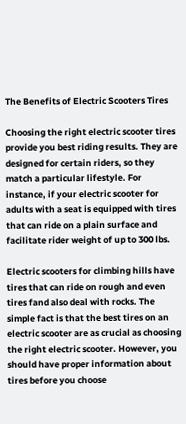The Benefits of Electric Scooters Tires

Choosing the right electric scooter tires provide you best riding results. They are designed for certain riders, so they match a particular lifestyle. For instance, if your electric scooter for adults with a seat is equipped with tires that can ride on a plain surface and facilitate rider weight of up to 300 lbs.

Electric scooters for climbing hills have tires that can ride on rough and even tires fand also deal with rocks. The simple fact is that the best tires on an electric scooter are as crucial as choosing the right electric scooter. However, you should have proper information about tires before you choose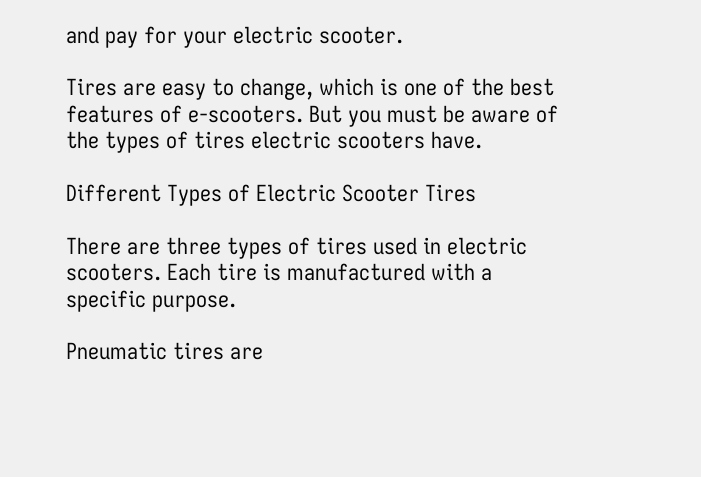and pay for your electric scooter.

Tires are easy to change, which is one of the best features of e-scooters. But you must be aware of the types of tires electric scooters have.

Different Types of Electric Scooter Tires

There are three types of tires used in electric scooters. Each tire is manufactured with a specific purpose.

Pneumatic tires are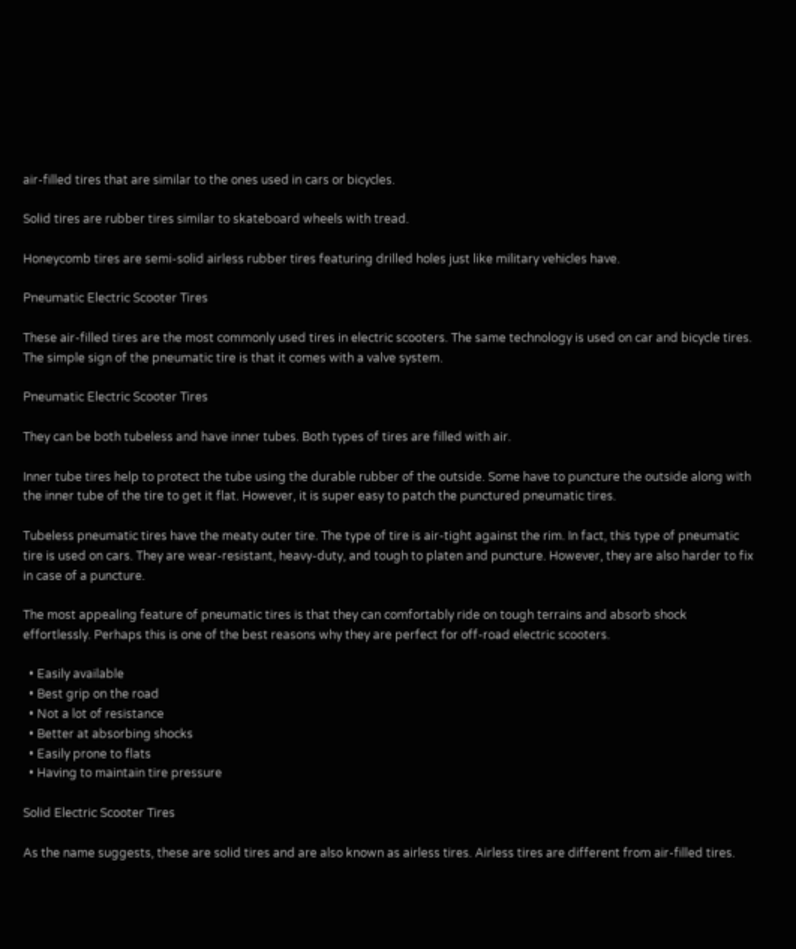air-filled tires that are similar to the ones used in cars or bicycles.

Solid tires are rubber tires similar to skateboard wheels with tread.

Honeycomb tires are semi-solid airless rubber tires featuring drilled holes just like military vehicles have.

Pneumatic Electric Scooter Tires

These air-filled tires are the most commonly used tires in electric scooters. The same technology is used on car and bicycle tires. The simple sign of the pneumatic tire is that it comes with a valve system.

Pneumatic Electric Scooter Tires

They can be both tubeless and have inner tubes. Both types of tires are filled with air.

Inner tube tires help to protect the tube using the durable rubber of the outside. Some have to puncture the outside along with the inner tube of the tire to get it flat. However, it is super easy to patch the punctured pneumatic tires.

Tubeless pneumatic tires have the meaty outer tire. The type of tire is air-tight against the rim. In fact, this type of pneumatic tire is used on cars. They are wear-resistant, heavy-duty, and tough to platen and puncture. However, they are also harder to fix in case of a puncture.

The most appealing feature of pneumatic tires is that they can comfortably ride on tough terrains and absorb shock effortlessly. Perhaps this is one of the best reasons why they are perfect for off-road electric scooters.

  • Easily available
  • Best grip on the road
  • Not a lot of resistance
  • Better at absorbing shocks
  • Easily prone to flats
  • Having to maintain tire pressure

Solid Electric Scooter Tires

As the name suggests, these are solid tires and are also known as airless tires. Airless tires are different from air-filled tires.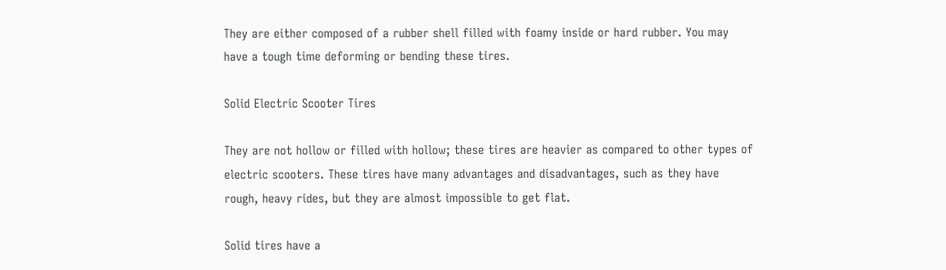They are either composed of a rubber shell filled with foamy inside or hard rubber. You may have a tough time deforming or bending these tires.

Solid Electric Scooter Tires

They are not hollow or filled with hollow; these tires are heavier as compared to other types of electric scooters. These tires have many advantages and disadvantages, such as they have rough, heavy rides, but they are almost impossible to get flat.

Solid tires have a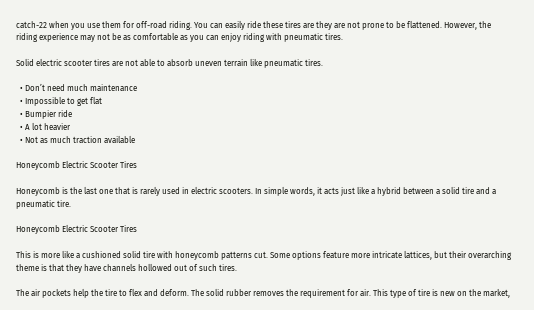catch-22 when you use them for off-road riding. You can easily ride these tires are they are not prone to be flattened. However, the riding experience may not be as comfortable as you can enjoy riding with pneumatic tires.

Solid electric scooter tires are not able to absorb uneven terrain like pneumatic tires.

  • Don’t need much maintenance
  • Impossible to get flat
  • Bumpier ride
  • A lot heavier
  • Not as much traction available

Honeycomb Electric Scooter Tires

Honeycomb is the last one that is rarely used in electric scooters. In simple words, it acts just like a hybrid between a solid tire and a pneumatic tire.

Honeycomb Electric Scooter Tires

This is more like a cushioned solid tire with honeycomb patterns cut. Some options feature more intricate lattices, but their overarching theme is that they have channels hollowed out of such tires.

The air pockets help the tire to flex and deform. The solid rubber removes the requirement for air. This type of tire is new on the market,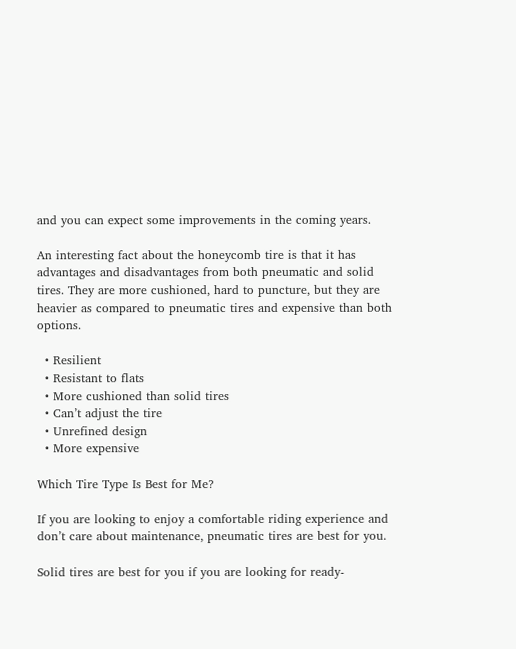and you can expect some improvements in the coming years.

An interesting fact about the honeycomb tire is that it has advantages and disadvantages from both pneumatic and solid tires. They are more cushioned, hard to puncture, but they are heavier as compared to pneumatic tires and expensive than both options.

  • Resilient
  • Resistant to flats
  • More cushioned than solid tires
  • Can’t adjust the tire
  • Unrefined design
  • More expensive

Which Tire Type Is Best for Me?

If you are looking to enjoy a comfortable riding experience and don’t care about maintenance, pneumatic tires are best for you.

Solid tires are best for you if you are looking for ready-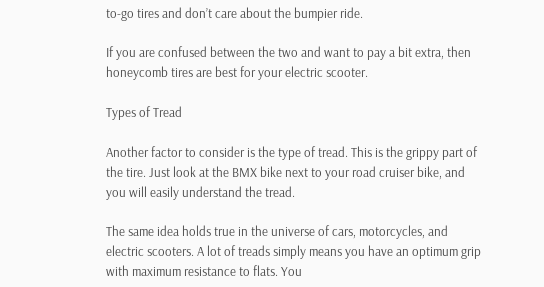to-go tires and don’t care about the bumpier ride.

If you are confused between the two and want to pay a bit extra, then honeycomb tires are best for your electric scooter.

Types of Tread

Another factor to consider is the type of tread. This is the grippy part of the tire. Just look at the BMX bike next to your road cruiser bike, and you will easily understand the tread.

The same idea holds true in the universe of cars, motorcycles, and electric scooters. A lot of treads simply means you have an optimum grip with maximum resistance to flats. You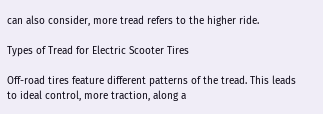can also consider, more tread refers to the higher ride.

Types of Tread for Electric Scooter Tires

Off-road tires feature different patterns of the tread. This leads to ideal control, more traction, along a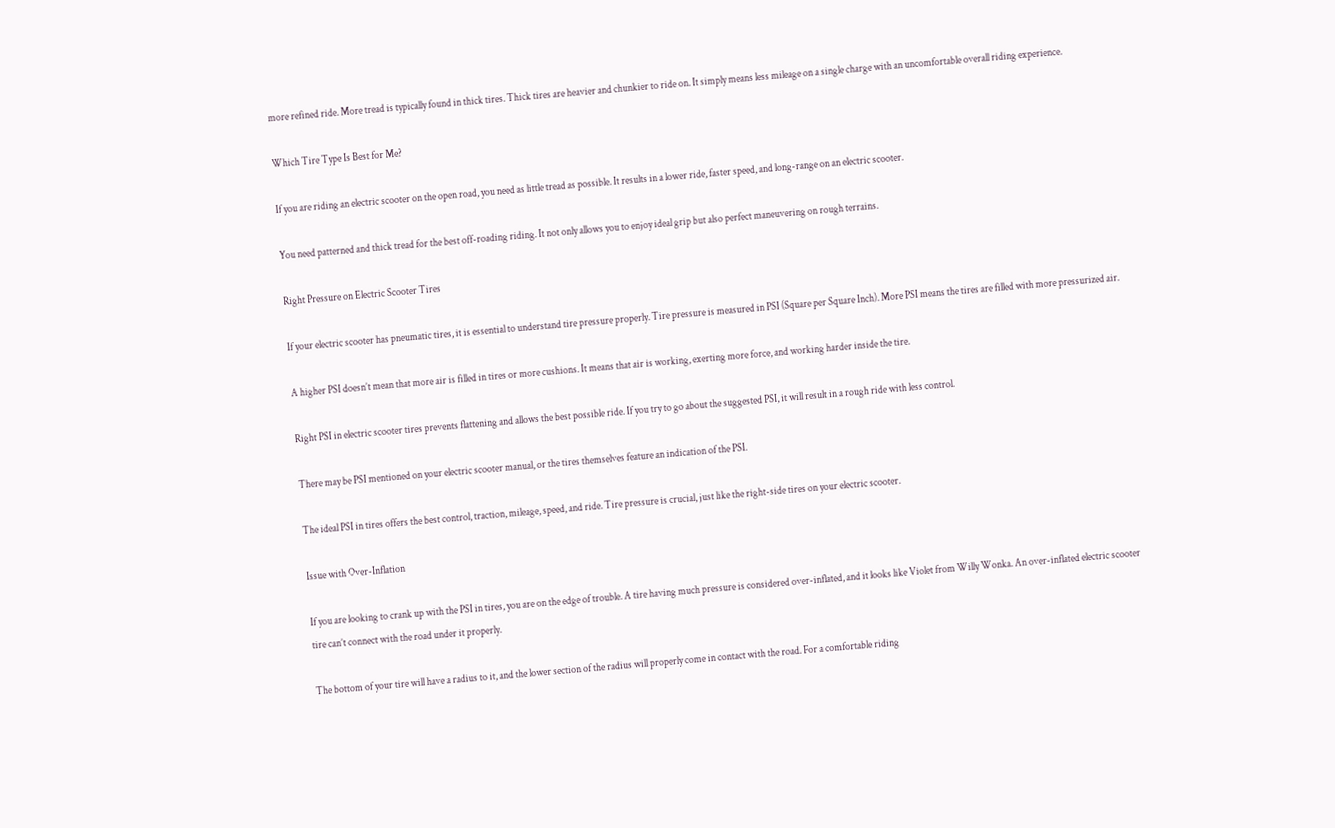more refined ride. More tread is typically found in thick tires. Thick tires are heavier and chunkier to ride on. It simply means less mileage on a single charge with an uncomfortable overall riding experience.

Which Tire Type Is Best for Me?

If you are riding an electric scooter on the open road, you need as little tread as possible. It results in a lower ride, faster speed, and long-range on an electric scooter.

You need patterned and thick tread for the best off-roading riding. It not only allows you to enjoy ideal grip but also perfect maneuvering on rough terrains.

Right Pressure on Electric Scooter Tires

If your electric scooter has pneumatic tires, it is essential to understand tire pressure properly. Tire pressure is measured in PSI (Square per Square Inch). More PSI means the tires are filled with more pressurized air.

A higher PSI doesn’t mean that more air is filled in tires or more cushions. It means that air is working, exerting more force, and working harder inside the tire.

Right PSI in electric scooter tires prevents flattening and allows the best possible ride. If you try to go about the suggested PSI, it will result in a rough ride with less control.

There may be PSI mentioned on your electric scooter manual, or the tires themselves feature an indication of the PSI.

The ideal PSI in tires offers the best control, traction, mileage, speed, and ride. Tire pressure is crucial, just like the right-side tires on your electric scooter.

Issue with Over-Inflation

If you are looking to crank up with the PSI in tires, you are on the edge of trouble. A tire having much pressure is considered over-inflated, and it looks like Violet from Willy Wonka. An over-inflated electric scooter tire can’t connect with the road under it properly.

The bottom of your tire will have a radius to it, and the lower section of the radius will properly come in contact with the road. For a comfortable riding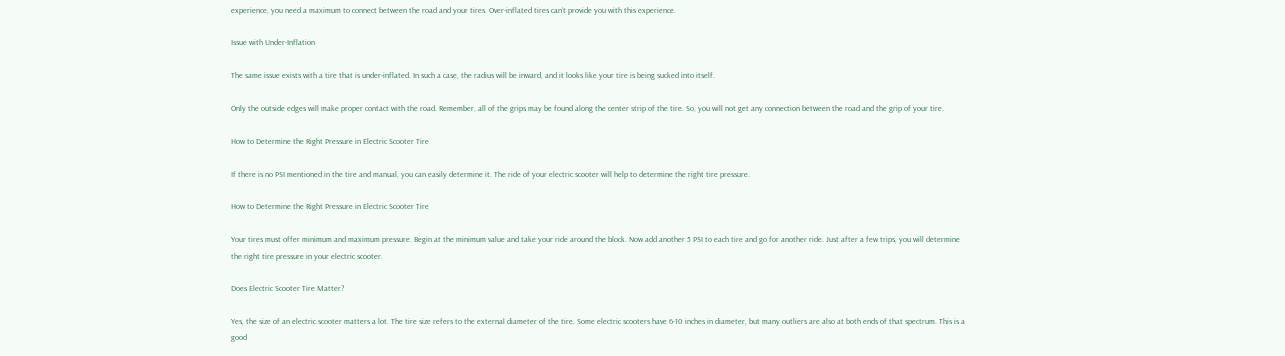experience, you need a maximum to connect between the road and your tires. Over-inflated tires can’t provide you with this experience.

Issue with Under-Inflation

The same issue exists with a tire that is under-inflated. In such a case, the radius will be inward, and it looks like your tire is being sucked into itself.

Only the outside edges will make proper contact with the road. Remember, all of the grips may be found along the center strip of the tire. So, you will not get any connection between the road and the grip of your tire.

How to Determine the Right Pressure in Electric Scooter Tire

If there is no PSI mentioned in the tire and manual, you can easily determine it. The ride of your electric scooter will help to determine the right tire pressure.

How to Determine the Right Pressure in Electric Scooter Tire

Your tires must offer minimum and maximum pressure. Begin at the minimum value and take your ride around the block. Now add another 5 PSI to each tire and go for another ride. Just after a few trips, you will determine the right tire pressure in your electric scooter.

Does Electric Scooter Tire Matter?

Yes, the size of an electric scooter matters a lot. The tire size refers to the external diameter of the tire. Some electric scooters have 6-10 inches in diameter, but many outliers are also at both ends of that spectrum. This is a good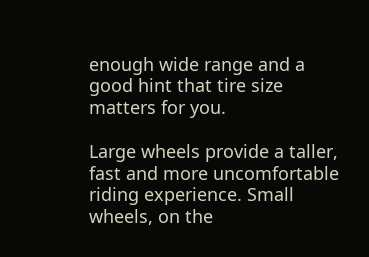enough wide range and a good hint that tire size matters for you.

Large wheels provide a taller, fast and more uncomfortable riding experience. Small wheels, on the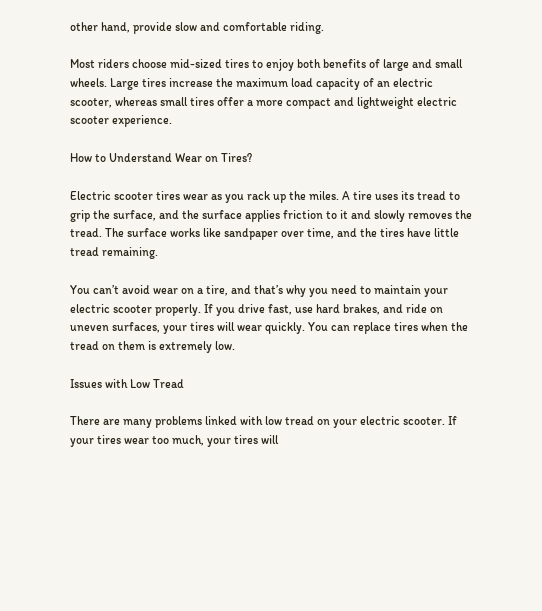other hand, provide slow and comfortable riding.

Most riders choose mid-sized tires to enjoy both benefits of large and small wheels. Large tires increase the maximum load capacity of an electric scooter, whereas small tires offer a more compact and lightweight electric scooter experience.

How to Understand Wear on Tires?

Electric scooter tires wear as you rack up the miles. A tire uses its tread to grip the surface, and the surface applies friction to it and slowly removes the tread. The surface works like sandpaper over time, and the tires have little tread remaining.

You can’t avoid wear on a tire, and that’s why you need to maintain your electric scooter properly. If you drive fast, use hard brakes, and ride on uneven surfaces, your tires will wear quickly. You can replace tires when the tread on them is extremely low.

Issues with Low Tread

There are many problems linked with low tread on your electric scooter. If your tires wear too much, your tires will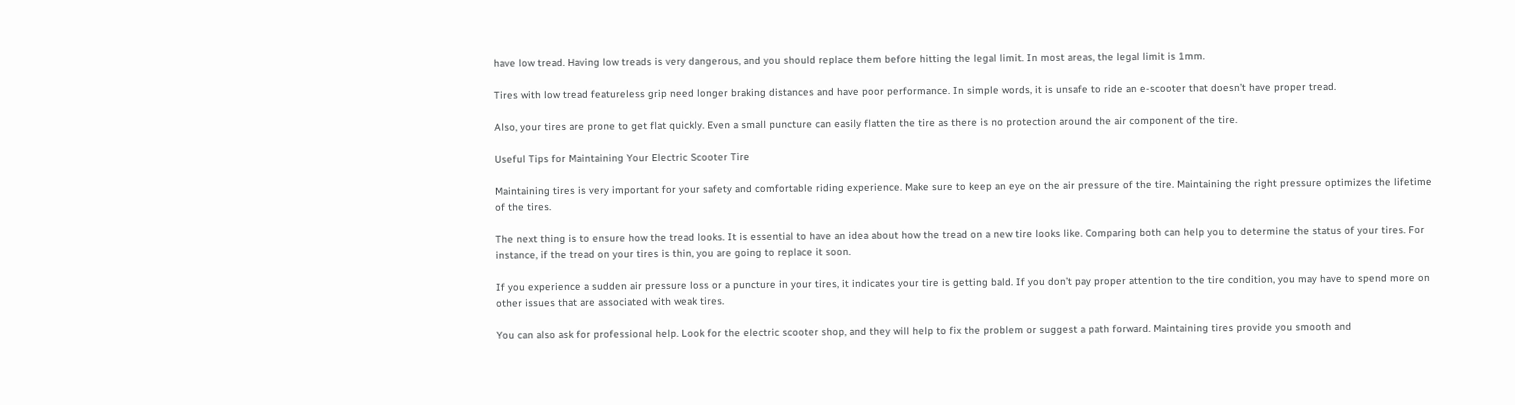have low tread. Having low treads is very dangerous, and you should replace them before hitting the legal limit. In most areas, the legal limit is 1mm.

Tires with low tread featureless grip need longer braking distances and have poor performance. In simple words, it is unsafe to ride an e-scooter that doesn’t have proper tread.

Also, your tires are prone to get flat quickly. Even a small puncture can easily flatten the tire as there is no protection around the air component of the tire.

Useful Tips for Maintaining Your Electric Scooter Tire

Maintaining tires is very important for your safety and comfortable riding experience. Make sure to keep an eye on the air pressure of the tire. Maintaining the right pressure optimizes the lifetime of the tires.

The next thing is to ensure how the tread looks. It is essential to have an idea about how the tread on a new tire looks like. Comparing both can help you to determine the status of your tires. For instance, if the tread on your tires is thin, you are going to replace it soon.

If you experience a sudden air pressure loss or a puncture in your tires, it indicates your tire is getting bald. If you don’t pay proper attention to the tire condition, you may have to spend more on other issues that are associated with weak tires.

You can also ask for professional help. Look for the electric scooter shop, and they will help to fix the problem or suggest a path forward. Maintaining tires provide you smooth and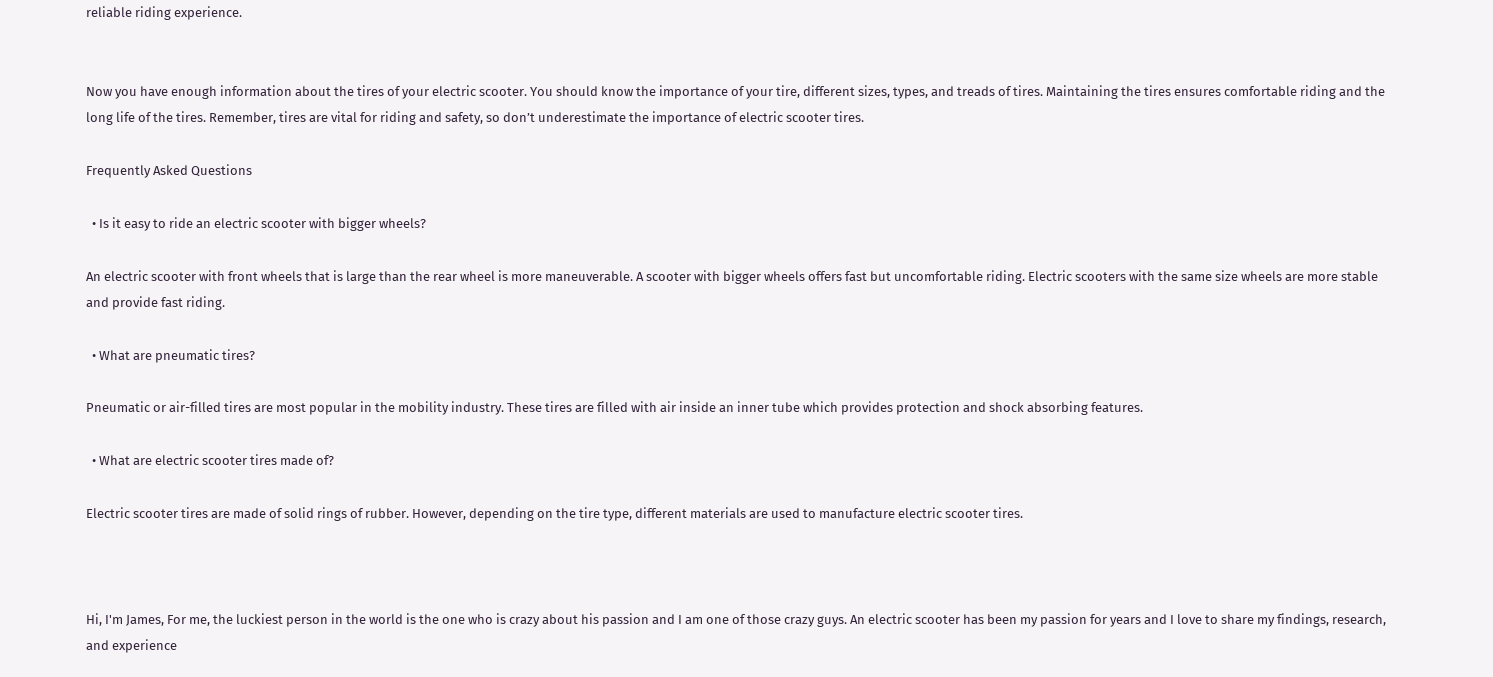reliable riding experience.


Now you have enough information about the tires of your electric scooter. You should know the importance of your tire, different sizes, types, and treads of tires. Maintaining the tires ensures comfortable riding and the long life of the tires. Remember, tires are vital for riding and safety, so don’t underestimate the importance of electric scooter tires.

Frequently Asked Questions

  • Is it easy to ride an electric scooter with bigger wheels?

An electric scooter with front wheels that is large than the rear wheel is more maneuverable. A scooter with bigger wheels offers fast but uncomfortable riding. Electric scooters with the same size wheels are more stable and provide fast riding.

  • What are pneumatic tires?

Pneumatic or air-filled tires are most popular in the mobility industry. These tires are filled with air inside an inner tube which provides protection and shock absorbing features.

  • What are electric scooter tires made of?

Electric scooter tires are made of solid rings of rubber. However, depending on the tire type, different materials are used to manufacture electric scooter tires.



Hi, I'm James, For me, the luckiest person in the world is the one who is crazy about his passion and I am one of those crazy guys. An electric scooter has been my passion for years and I love to share my findings, research, and experience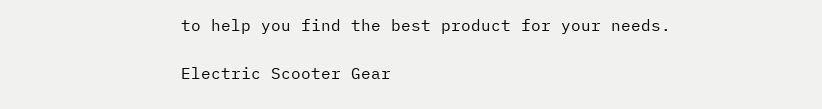to help you find the best product for your needs.

Electric Scooter Gear